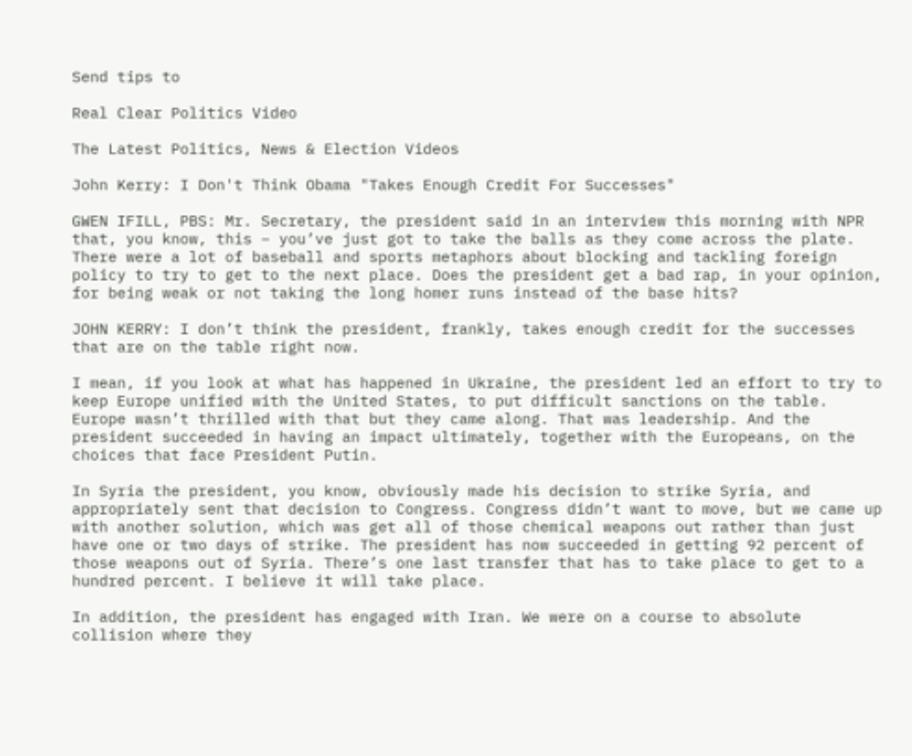Send tips to

Real Clear Politics Video

The Latest Politics, News & Election Videos

John Kerry: I Don't Think Obama "Takes Enough Credit For Successes"

GWEN IFILL, PBS: Mr. Secretary, the president said in an interview this morning with NPR that, you know, this – you’ve just got to take the balls as they come across the plate. There were a lot of baseball and sports metaphors about blocking and tackling foreign policy to try to get to the next place. Does the president get a bad rap, in your opinion, for being weak or not taking the long homer runs instead of the base hits?

JOHN KERRY: I don’t think the president, frankly, takes enough credit for the successes that are on the table right now.

I mean, if you look at what has happened in Ukraine, the president led an effort to try to keep Europe unified with the United States, to put difficult sanctions on the table. Europe wasn’t thrilled with that but they came along. That was leadership. And the president succeeded in having an impact ultimately, together with the Europeans, on the choices that face President Putin.

In Syria the president, you know, obviously made his decision to strike Syria, and appropriately sent that decision to Congress. Congress didn’t want to move, but we came up with another solution, which was get all of those chemical weapons out rather than just have one or two days of strike. The president has now succeeded in getting 92 percent of those weapons out of Syria. There’s one last transfer that has to take place to get to a hundred percent. I believe it will take place.

In addition, the president has engaged with Iran. We were on a course to absolute collision where they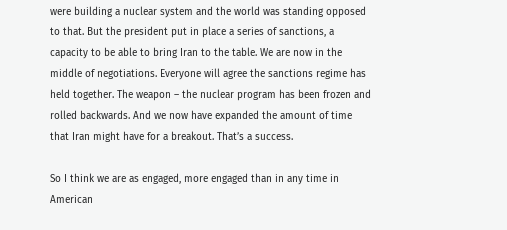were building a nuclear system and the world was standing opposed to that. But the president put in place a series of sanctions, a capacity to be able to bring Iran to the table. We are now in the middle of negotiations. Everyone will agree the sanctions regime has held together. The weapon – the nuclear program has been frozen and rolled backwards. And we now have expanded the amount of time that Iran might have for a breakout. That’s a success.

So I think we are as engaged, more engaged than in any time in American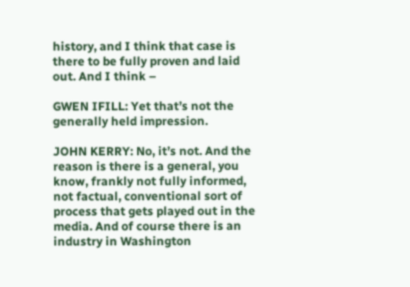history, and I think that case is there to be fully proven and laid out. And I think –

GWEN IFILL: Yet that’s not the generally held impression.

JOHN KERRY: No, it’s not. And the reason is there is a general, you know, frankly not fully informed, not factual, conventional sort of process that gets played out in the media. And of course there is an industry in Washington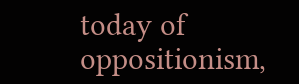today of oppositionism,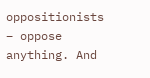oppositionists – oppose anything. And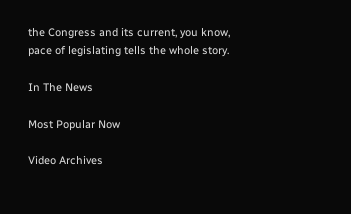the Congress and its current, you know, pace of legislating tells the whole story.

In The News

Most Popular Now

Video Archives